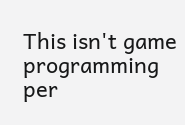This isn't game programming per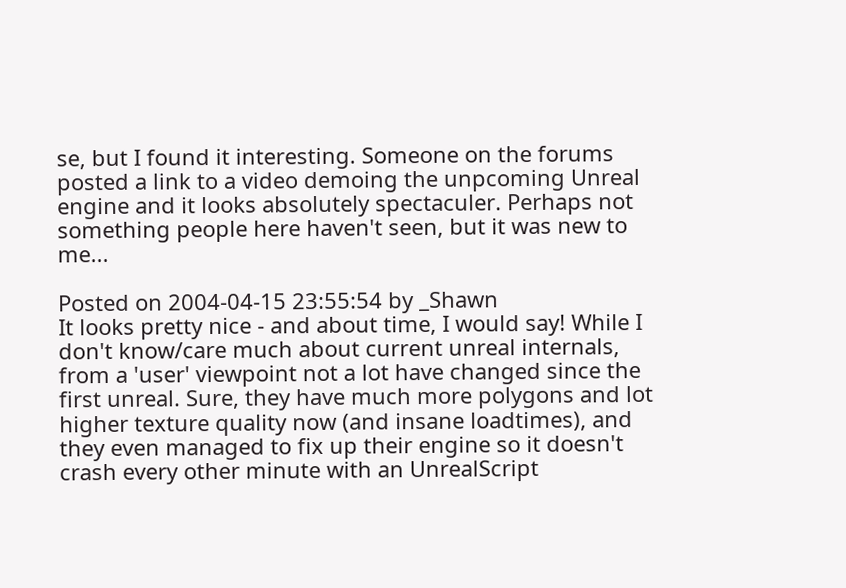se, but I found it interesting. Someone on the forums posted a link to a video demoing the unpcoming Unreal engine and it looks absolutely spectaculer. Perhaps not something people here haven't seen, but it was new to me...

Posted on 2004-04-15 23:55:54 by _Shawn
It looks pretty nice - and about time, I would say! While I don't know/care much about current unreal internals, from a 'user' viewpoint not a lot have changed since the first unreal. Sure, they have much more polygons and lot higher texture quality now (and insane loadtimes), and they even managed to fix up their engine so it doesn't crash every other minute with an UnrealScript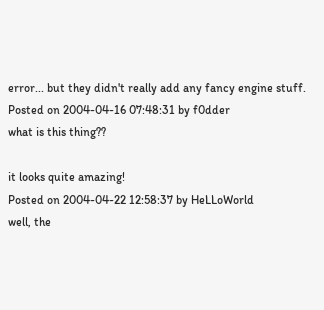error... but they didn't really add any fancy engine stuff.
Posted on 2004-04-16 07:48:31 by f0dder
what is this thing??

it looks quite amazing!
Posted on 2004-04-22 12:58:37 by HeLLoWorld
well, the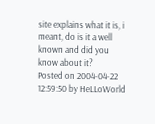site explains what it is, i meant, do is it a well known and did you know about it?
Posted on 2004-04-22 12:59:50 by HeLLoWorld